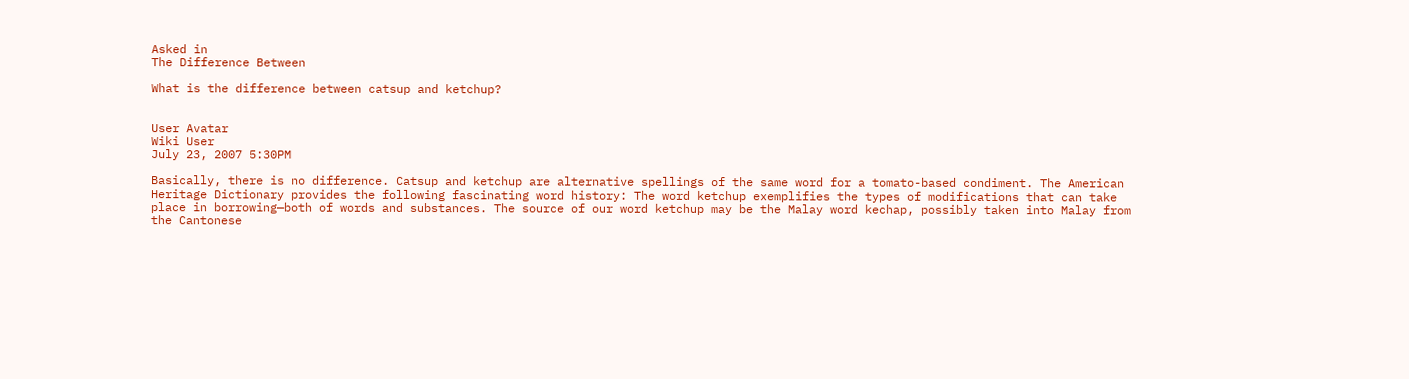Asked in
The Difference Between

What is the difference between catsup and ketchup?


User Avatar
Wiki User
July 23, 2007 5:30PM

Basically, there is no difference. Catsup and ketchup are alternative spellings of the same word for a tomato-based condiment. The American Heritage Dictionary provides the following fascinating word history: The word ketchup exemplifies the types of modifications that can take place in borrowing—both of words and substances. The source of our word ketchup may be the Malay word kechap, possibly taken into Malay from the Cantonese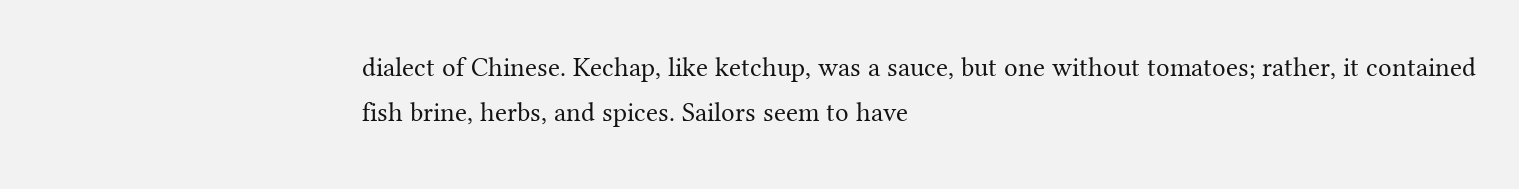dialect of Chinese. Kechap, like ketchup, was a sauce, but one without tomatoes; rather, it contained fish brine, herbs, and spices. Sailors seem to have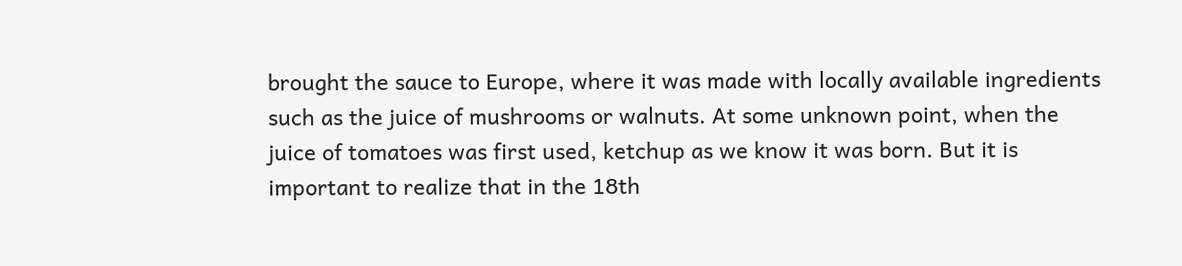brought the sauce to Europe, where it was made with locally available ingredients such as the juice of mushrooms or walnuts. At some unknown point, when the juice of tomatoes was first used, ketchup as we know it was born. But it is important to realize that in the 18th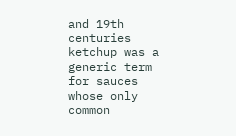and 19th centuries ketchup was a generic term for sauces whose only common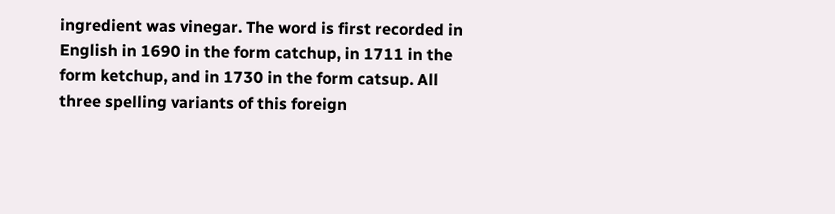ingredient was vinegar. The word is first recorded in English in 1690 in the form catchup, in 1711 in the form ketchup, and in 1730 in the form catsup. All three spelling variants of this foreign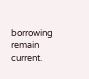borrowing remain current.